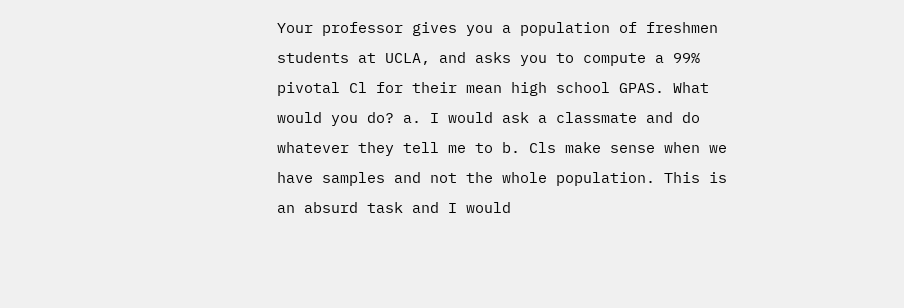Your professor gives you a population of freshmen students at UCLA, and asks you to compute a 99% pivotal Cl for their mean high school GPAS. What would you do? a. I would ask a classmate and do whatever they tell me to b. Cls make sense when we have samples and not the whole population. This is an absurd task and I would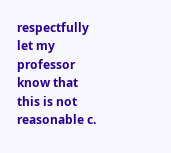respectfully let my professor know that this is not reasonable c.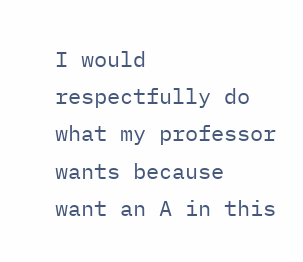I would respectfully do what my professor wants because want an A in this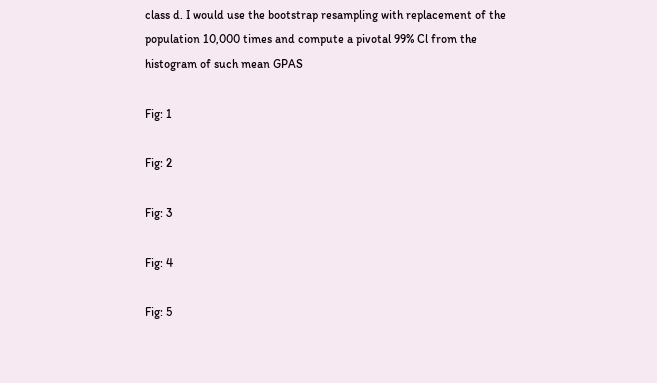class d. I would use the bootstrap resampling with replacement of the population 10,000 times and compute a pivotal 99% Cl from the histogram of such mean GPAS

Fig: 1

Fig: 2

Fig: 3

Fig: 4

Fig: 5